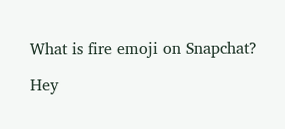What is fire emoji on Snapchat?

Hey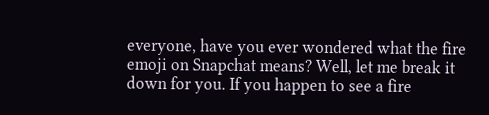everyone, have you ever wondered what the fire emoji on Snapchat means? Well, let me break it down for you. If you happen to see a fire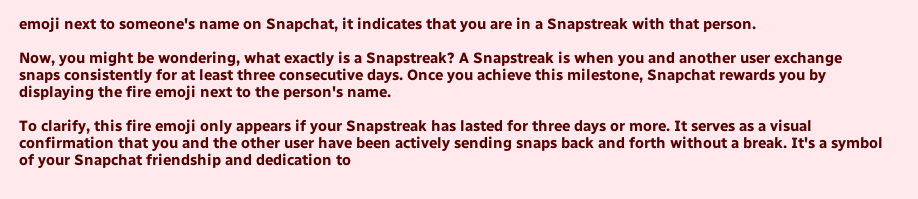emoji next to someone's name on Snapchat, it indicates that you are in a Snapstreak with that person.

Now, you might be wondering, what exactly is a Snapstreak? A Snapstreak is when you and another user exchange snaps consistently for at least three consecutive days. Once you achieve this milestone, Snapchat rewards you by displaying the fire emoji next to the person's name.

To clarify, this fire emoji only appears if your Snapstreak has lasted for three days or more. It serves as a visual confirmation that you and the other user have been actively sending snaps back and forth without a break. It's a symbol of your Snapchat friendship and dedication to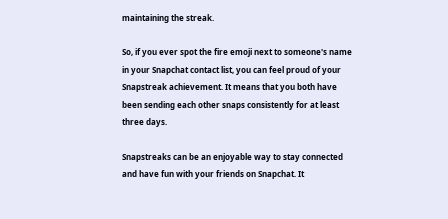maintaining the streak.

So, if you ever spot the fire emoji next to someone's name in your Snapchat contact list, you can feel proud of your Snapstreak achievement. It means that you both have been sending each other snaps consistently for at least three days.

Snapstreaks can be an enjoyable way to stay connected and have fun with your friends on Snapchat. It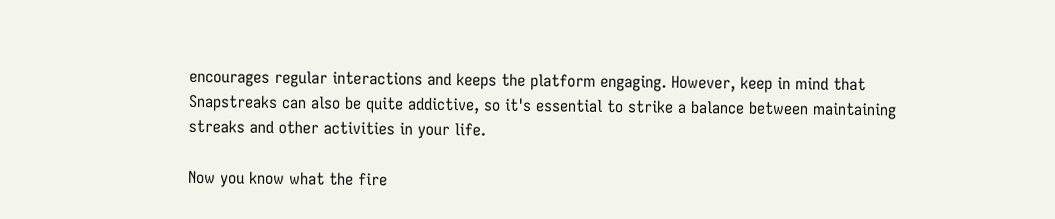encourages regular interactions and keeps the platform engaging. However, keep in mind that Snapstreaks can also be quite addictive, so it's essential to strike a balance between maintaining streaks and other activities in your life.

Now you know what the fire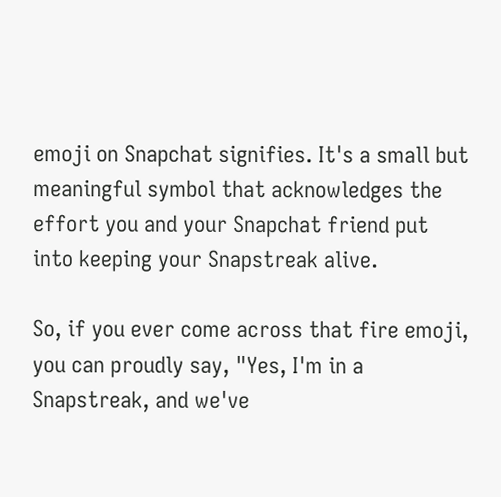emoji on Snapchat signifies. It's a small but meaningful symbol that acknowledges the effort you and your Snapchat friend put into keeping your Snapstreak alive.

So, if you ever come across that fire emoji, you can proudly say, "Yes, I'm in a Snapstreak, and we've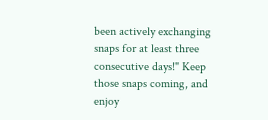been actively exchanging snaps for at least three consecutive days!" Keep those snaps coming, and enjoy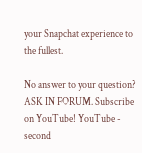your Snapchat experience to the fullest.

No answer to your question? ASK IN FORUM. Subscribe on YouTube! YouTube - second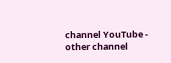channel YouTube - other channel